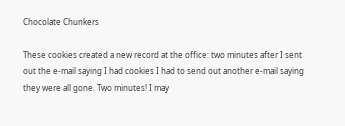Chocolate Chunkers

These cookies created a new record at the office: two minutes after I sent out the e-mail saying I had cookies I had to send out another e-mail saying they were all gone. Two minutes! I may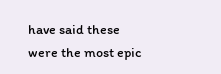have said these were the most epic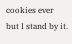cookies ever but I stand by it.